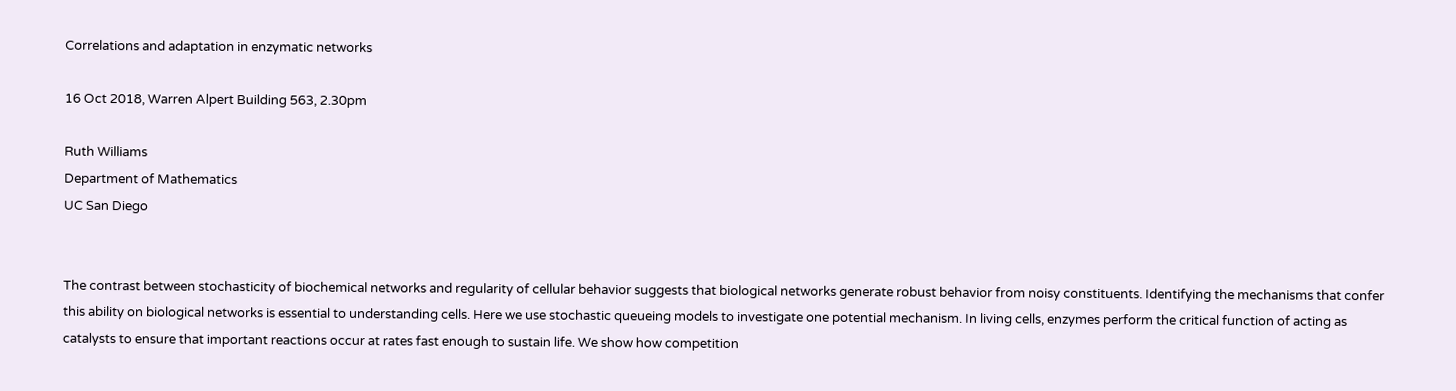Correlations and adaptation in enzymatic networks

16 Oct 2018, Warren Alpert Building 563, 2.30pm

Ruth Williams
Department of Mathematics
UC San Diego


The contrast between stochasticity of biochemical networks and regularity of cellular behavior suggests that biological networks generate robust behavior from noisy constituents. Identifying the mechanisms that confer this ability on biological networks is essential to understanding cells. Here we use stochastic queueing models to investigate one potential mechanism. In living cells, enzymes perform the critical function of acting as catalysts to ensure that important reactions occur at rates fast enough to sustain life. We show how competition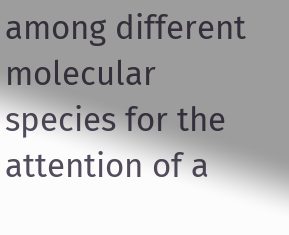among different molecular species for the attention of a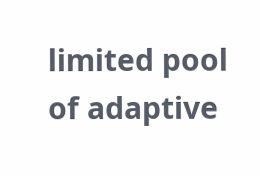limited pool of adaptive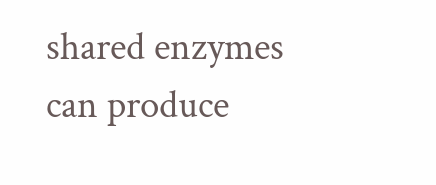shared enzymes can produce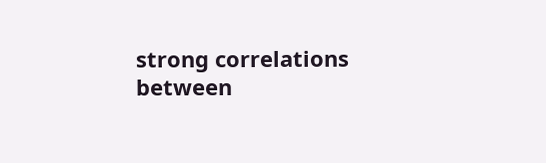strong correlations between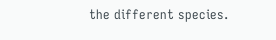the different species.